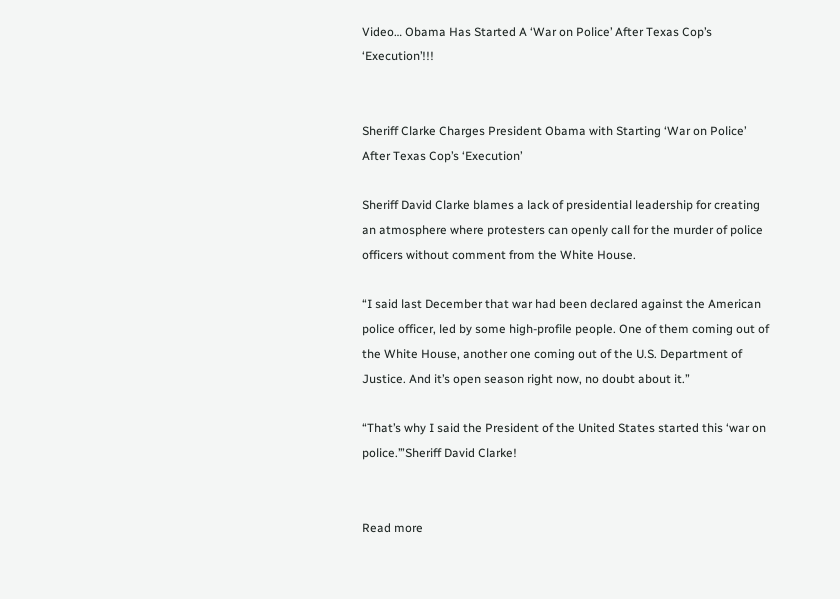Video… Obama Has Started A ‘War on Police’ After Texas Cop’s ‘Execution’!!!


Sheriff Clarke Charges President Obama with Starting ‘War on Police’ After Texas Cop’s ‘Execution’

Sheriff David Clarke blames a lack of presidential leadership for creating an atmosphere where protesters can openly call for the murder of police officers without comment from the White House.

“I said last December that war had been declared against the American police officer, led by some high-profile people. One of them coming out of the White House, another one coming out of the U.S. Department of Justice. And it’s open season right now, no doubt about it.”

“That’s why I said the President of the United States started this ‘war on police.’”Sheriff David Clarke!


Read more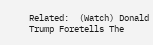Related:  (Watch) Donald Trump Foretells The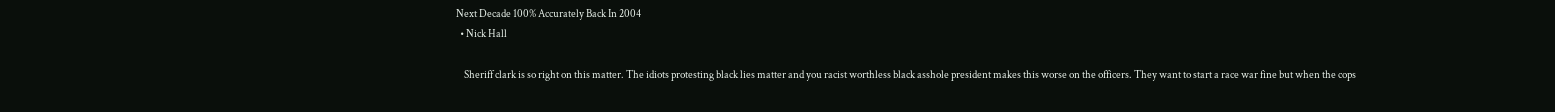Next Decade 100% Accurately Back In 2004
  • Nick Hall

    Sheriff clark is so right on this matter. The idiots protesting black lies matter and you racist worthless black asshole president makes this worse on the officers. They want to start a race war fine but when the cops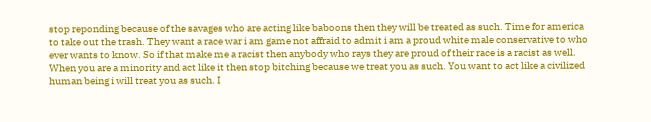stop reponding because of the savages who are acting like baboons then they will be treated as such. Time for america to take out the trash. They want a race war i am game not affraid to admit i am a proud white male conservative to who ever wants to know. So if that make me a racist then anybody who rays they are proud of their race is a racist as well. When you are a minority and act like it then stop bitching because we treat you as such. You want to act like a civilized human being i will treat you as such. I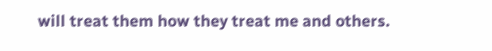will treat them how they treat me and others.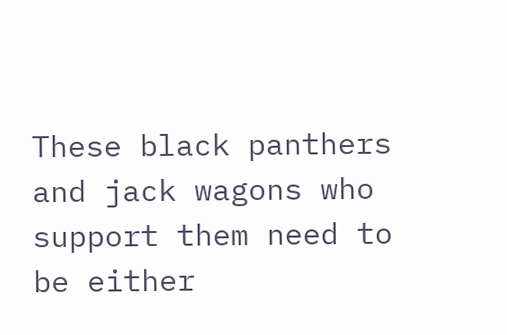These black panthers and jack wagons who support them need to be either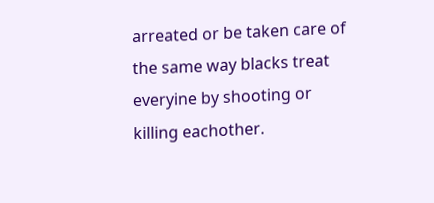arreated or be taken care of the same way blacks treat everyine by shooting or killing eachother.